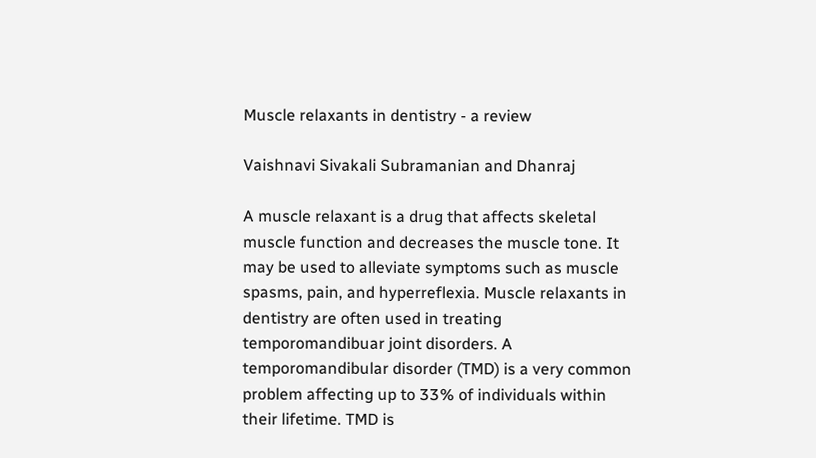Muscle relaxants in dentistry - a review

Vaishnavi Sivakali Subramanian and Dhanraj

A muscle relaxant is a drug that affects skeletal muscle function and decreases the muscle tone. It may be used to alleviate symptoms such as muscle spasms, pain, and hyperreflexia. Muscle relaxants in dentistry are often used in treating temporomandibuar joint disorders. A temporomandibular disorder (TMD) is a very common problem affecting up to 33% of individuals within their lifetime. TMD is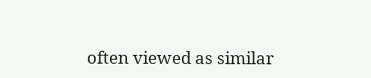often viewed as similar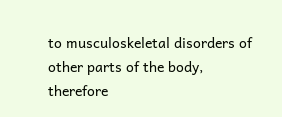to musculoskeletal disorders of other parts of the body, therefore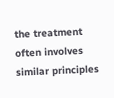the treatment often involves similar principles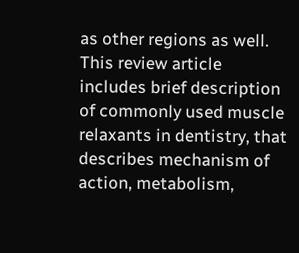as other regions as well. This review article includes brief description of commonly used muscle relaxants in dentistry, that describes mechanism of action, metabolism,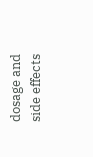dosage and side effects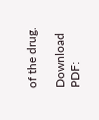of the drug.

Download PDF: